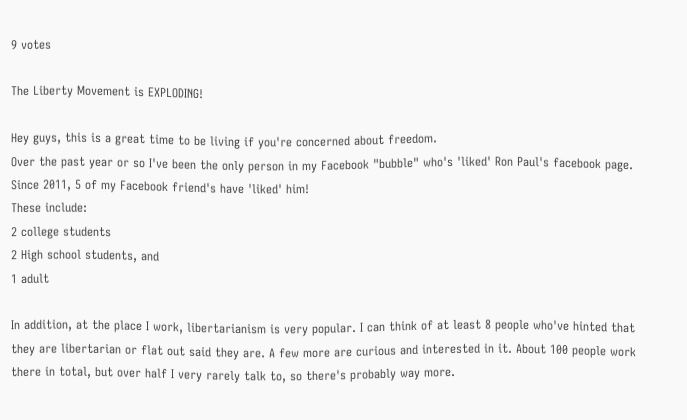9 votes

The Liberty Movement is EXPLODING!

Hey guys, this is a great time to be living if you're concerned about freedom.
Over the past year or so I've been the only person in my Facebook "bubble" who's 'liked' Ron Paul's facebook page.
Since 2011, 5 of my Facebook friend's have 'liked' him!
These include:
2 college students
2 High school students, and
1 adult

In addition, at the place I work, libertarianism is very popular. I can think of at least 8 people who've hinted that they are libertarian or flat out said they are. A few more are curious and interested in it. About 100 people work there in total, but over half I very rarely talk to, so there's probably way more.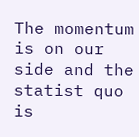The momentum is on our side and the statist quo is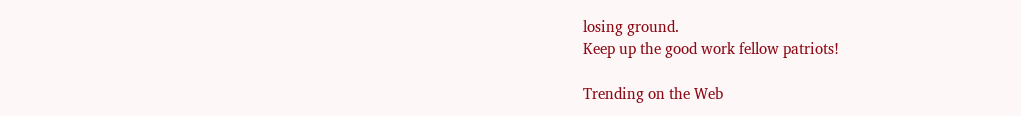losing ground.
Keep up the good work fellow patriots!

Trending on the Web